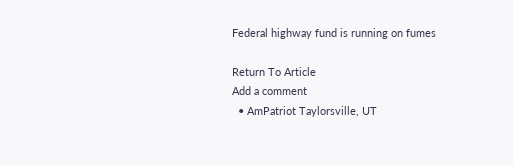Federal highway fund is running on fumes

Return To Article
Add a comment
  • AmPatriot Taylorsville, UT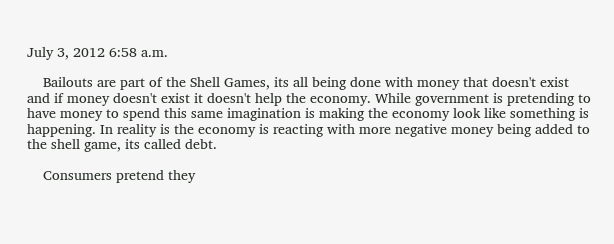July 3, 2012 6:58 a.m.

    Bailouts are part of the Shell Games, its all being done with money that doesn't exist and if money doesn't exist it doesn't help the economy. While government is pretending to have money to spend this same imagination is making the economy look like something is happening. In reality is the economy is reacting with more negative money being added to the shell game, its called debt.

    Consumers pretend they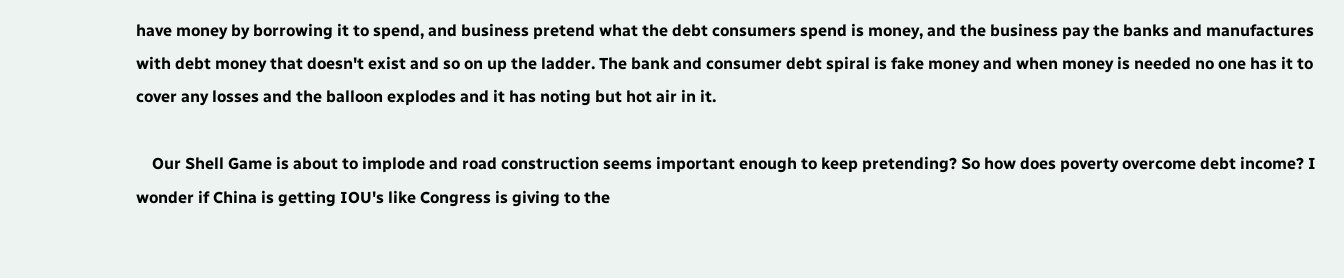have money by borrowing it to spend, and business pretend what the debt consumers spend is money, and the business pay the banks and manufactures with debt money that doesn't exist and so on up the ladder. The bank and consumer debt spiral is fake money and when money is needed no one has it to cover any losses and the balloon explodes and it has noting but hot air in it.

    Our Shell Game is about to implode and road construction seems important enough to keep pretending? So how does poverty overcome debt income? I wonder if China is getting IOU's like Congress is giving to the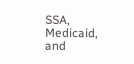SSA, Medicaid, and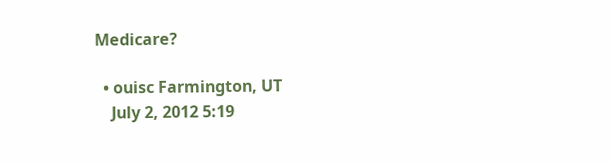Medicare?

  • ouisc Farmington, UT
    July 2, 2012 5:19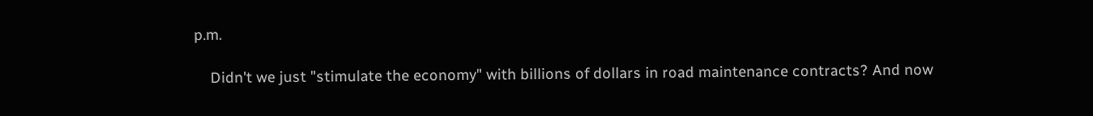p.m.

    Didn't we just "stimulate the economy" with billions of dollars in road maintenance contracts? And now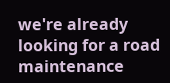we're already looking for a road maintenance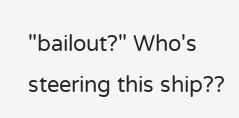"bailout?" Who's steering this ship??